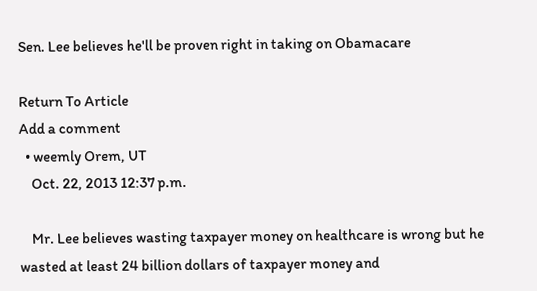Sen. Lee believes he'll be proven right in taking on Obamacare

Return To Article
Add a comment
  • weemly Orem, UT
    Oct. 22, 2013 12:37 p.m.

    Mr. Lee believes wasting taxpayer money on healthcare is wrong but he wasted at least 24 billion dollars of taxpayer money and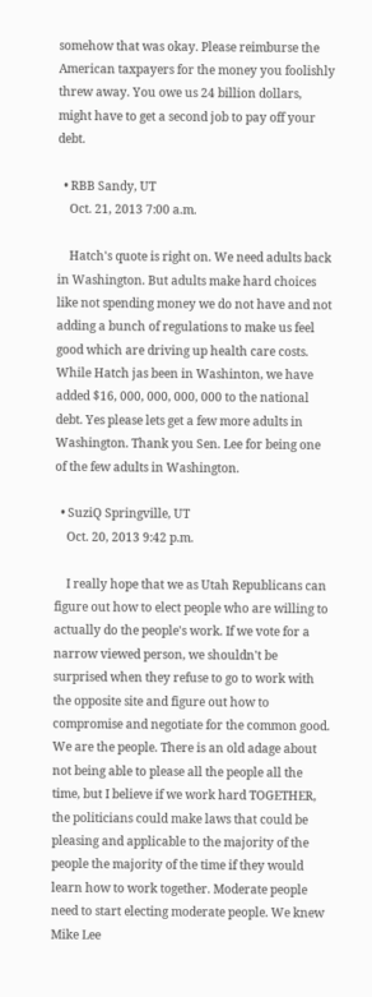somehow that was okay. Please reimburse the American taxpayers for the money you foolishly threw away. You owe us 24 billion dollars, might have to get a second job to pay off your debt.

  • RBB Sandy, UT
    Oct. 21, 2013 7:00 a.m.

    Hatch's quote is right on. We need adults back in Washington. But adults make hard choices like not spending money we do not have and not adding a bunch of regulations to make us feel good which are driving up health care costs. While Hatch jas been in Washinton, we have added $16, 000, 000, 000, 000 to the national debt. Yes please lets get a few more adults in Washington. Thank you Sen. Lee for being one of the few adults in Washington.

  • SuziQ Springville, UT
    Oct. 20, 2013 9:42 p.m.

    I really hope that we as Utah Republicans can figure out how to elect people who are willing to actually do the people's work. If we vote for a narrow viewed person, we shouldn't be surprised when they refuse to go to work with the opposite site and figure out how to compromise and negotiate for the common good. We are the people. There is an old adage about not being able to please all the people all the time, but I believe if we work hard TOGETHER, the politicians could make laws that could be pleasing and applicable to the majority of the people the majority of the time if they would learn how to work together. Moderate people need to start electing moderate people. We knew Mike Lee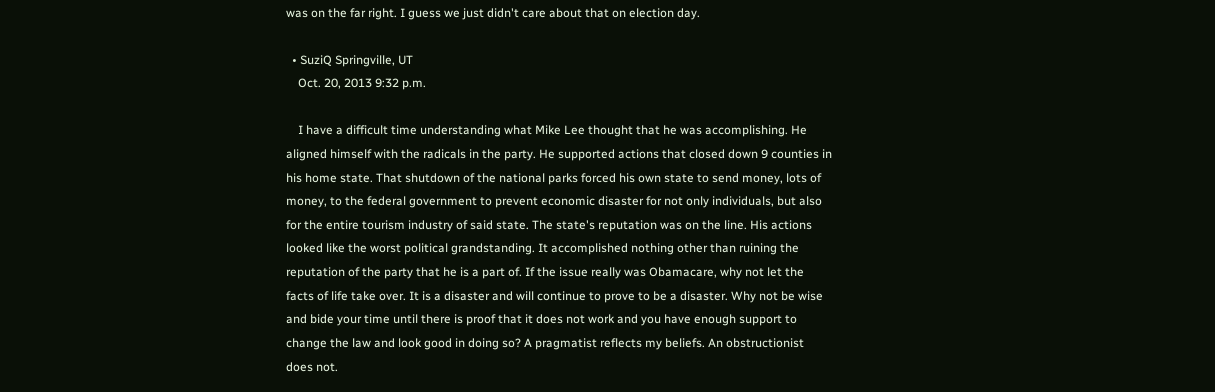was on the far right. I guess we just didn't care about that on election day.

  • SuziQ Springville, UT
    Oct. 20, 2013 9:32 p.m.

    I have a difficult time understanding what Mike Lee thought that he was accomplishing. He aligned himself with the radicals in the party. He supported actions that closed down 9 counties in his home state. That shutdown of the national parks forced his own state to send money, lots of money, to the federal government to prevent economic disaster for not only individuals, but also for the entire tourism industry of said state. The state's reputation was on the line. His actions looked like the worst political grandstanding. It accomplished nothing other than ruining the reputation of the party that he is a part of. If the issue really was Obamacare, why not let the facts of life take over. It is a disaster and will continue to prove to be a disaster. Why not be wise and bide your time until there is proof that it does not work and you have enough support to change the law and look good in doing so? A pragmatist reflects my beliefs. An obstructionist does not.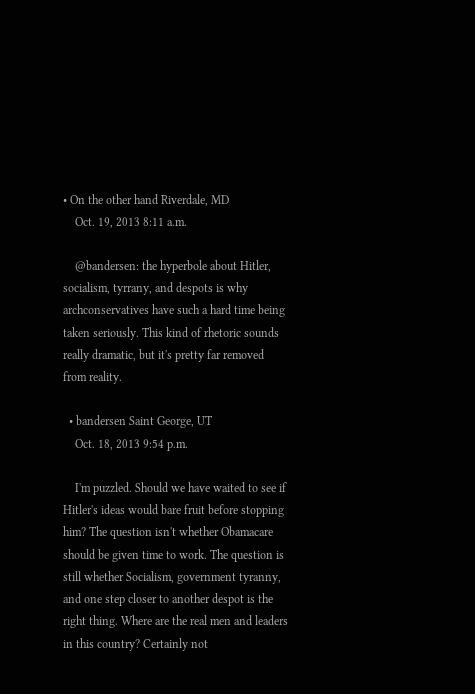• On the other hand Riverdale, MD
    Oct. 19, 2013 8:11 a.m.

    @bandersen: the hyperbole about Hitler, socialism, tyrrany, and despots is why archconservatives have such a hard time being taken seriously. This kind of rhetoric sounds really dramatic, but it's pretty far removed from reality.

  • bandersen Saint George, UT
    Oct. 18, 2013 9:54 p.m.

    I'm puzzled. Should we have waited to see if Hitler's ideas would bare fruit before stopping him? The question isn't whether Obamacare should be given time to work. The question is still whether Socialism, government tyranny, and one step closer to another despot is the right thing. Where are the real men and leaders in this country? Certainly not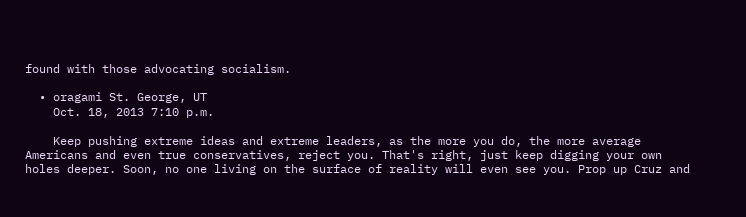found with those advocating socialism.

  • oragami St. George, UT
    Oct. 18, 2013 7:10 p.m.

    Keep pushing extreme ideas and extreme leaders, as the more you do, the more average Americans and even true conservatives, reject you. That's right, just keep digging your own holes deeper. Soon, no one living on the surface of reality will even see you. Prop up Cruz and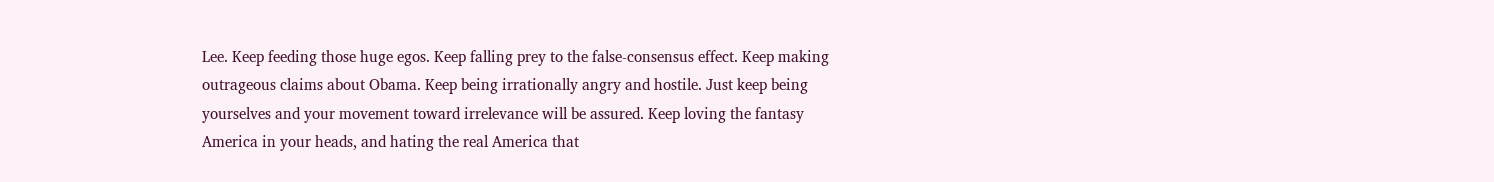Lee. Keep feeding those huge egos. Keep falling prey to the false-consensus effect. Keep making outrageous claims about Obama. Keep being irrationally angry and hostile. Just keep being yourselves and your movement toward irrelevance will be assured. Keep loving the fantasy America in your heads, and hating the real America that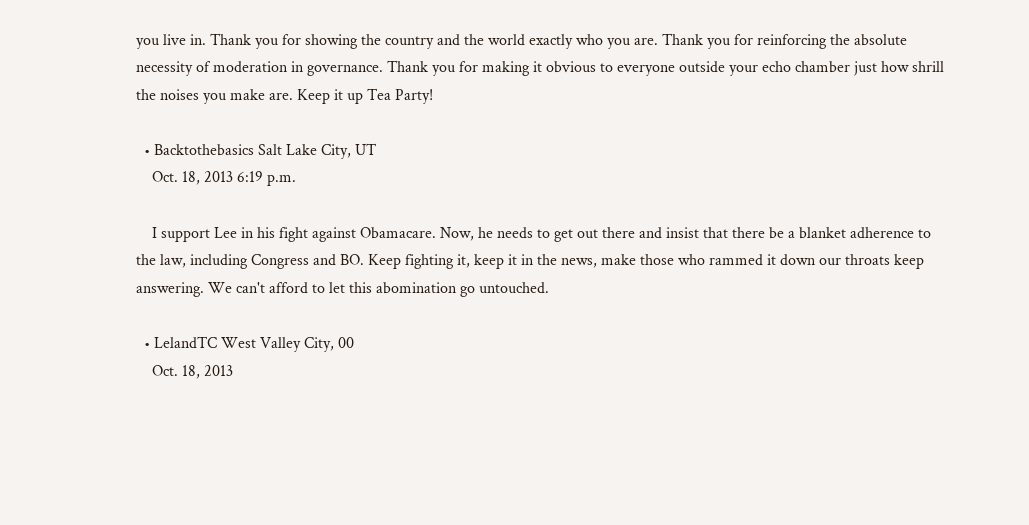you live in. Thank you for showing the country and the world exactly who you are. Thank you for reinforcing the absolute necessity of moderation in governance. Thank you for making it obvious to everyone outside your echo chamber just how shrill the noises you make are. Keep it up Tea Party!

  • Backtothebasics Salt Lake City, UT
    Oct. 18, 2013 6:19 p.m.

    I support Lee in his fight against Obamacare. Now, he needs to get out there and insist that there be a blanket adherence to the law, including Congress and BO. Keep fighting it, keep it in the news, make those who rammed it down our throats keep answering. We can't afford to let this abomination go untouched.

  • LelandTC West Valley City, 00
    Oct. 18, 2013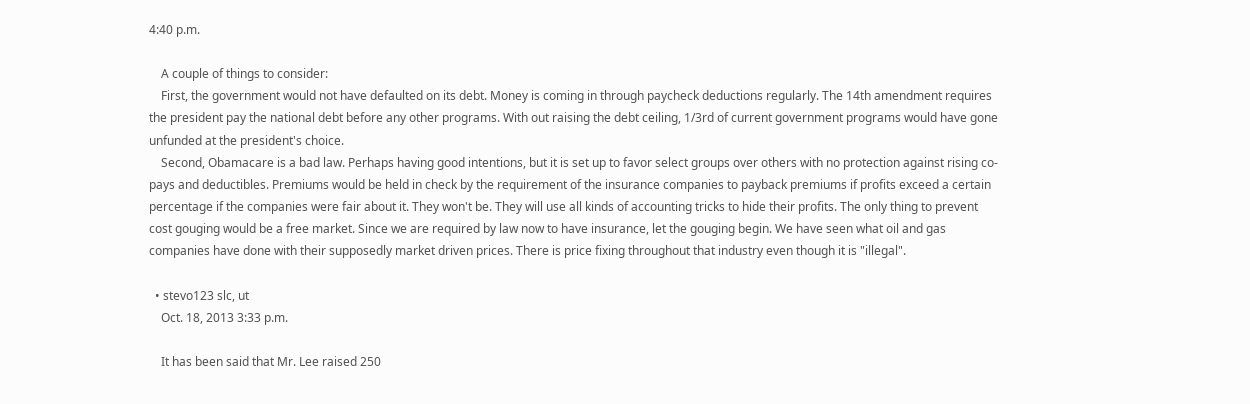4:40 p.m.

    A couple of things to consider:
    First, the government would not have defaulted on its debt. Money is coming in through paycheck deductions regularly. The 14th amendment requires the president pay the national debt before any other programs. With out raising the debt ceiling, 1/3rd of current government programs would have gone unfunded at the president's choice.
    Second, Obamacare is a bad law. Perhaps having good intentions, but it is set up to favor select groups over others with no protection against rising co-pays and deductibles. Premiums would be held in check by the requirement of the insurance companies to payback premiums if profits exceed a certain percentage if the companies were fair about it. They won't be. They will use all kinds of accounting tricks to hide their profits. The only thing to prevent cost gouging would be a free market. Since we are required by law now to have insurance, let the gouging begin. We have seen what oil and gas companies have done with their supposedly market driven prices. There is price fixing throughout that industry even though it is "illegal".

  • stevo123 slc, ut
    Oct. 18, 2013 3:33 p.m.

    It has been said that Mr. Lee raised 250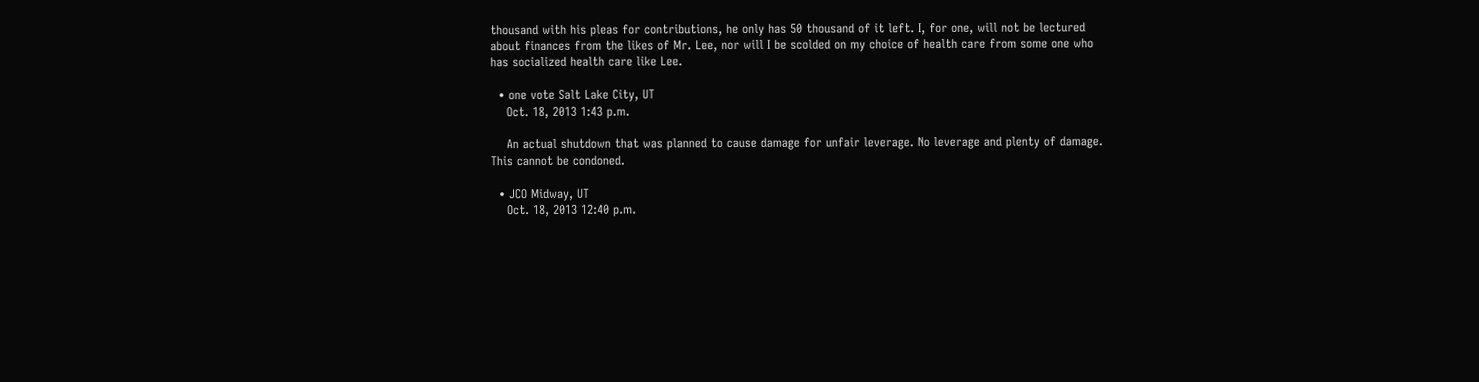thousand with his pleas for contributions, he only has 50 thousand of it left. I, for one, will not be lectured about finances from the likes of Mr. Lee, nor will I be scolded on my choice of health care from some one who has socialized health care like Lee.

  • one vote Salt Lake City, UT
    Oct. 18, 2013 1:43 p.m.

    An actual shutdown that was planned to cause damage for unfair leverage. No leverage and plenty of damage. This cannot be condoned.

  • JCO Midway, UT
    Oct. 18, 2013 12:40 p.m.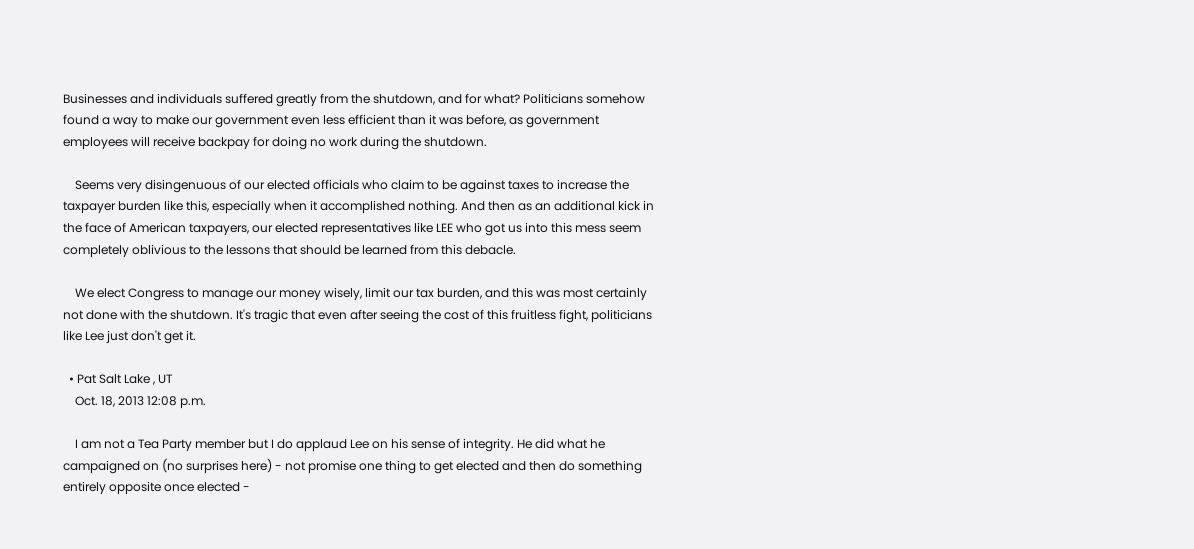Businesses and individuals suffered greatly from the shutdown, and for what? Politicians somehow found a way to make our government even less efficient than it was before, as government employees will receive backpay for doing no work during the shutdown.

    Seems very disingenuous of our elected officials who claim to be against taxes to increase the taxpayer burden like this, especially when it accomplished nothing. And then as an additional kick in the face of American taxpayers, our elected representatives like LEE who got us into this mess seem completely oblivious to the lessons that should be learned from this debacle.

    We elect Congress to manage our money wisely, limit our tax burden, and this was most certainly not done with the shutdown. It's tragic that even after seeing the cost of this fruitless fight, politicians like Lee just don't get it.

  • Pat Salt Lake , UT
    Oct. 18, 2013 12:08 p.m.

    I am not a Tea Party member but I do applaud Lee on his sense of integrity. He did what he campaigned on (no surprises here) - not promise one thing to get elected and then do something entirely opposite once elected -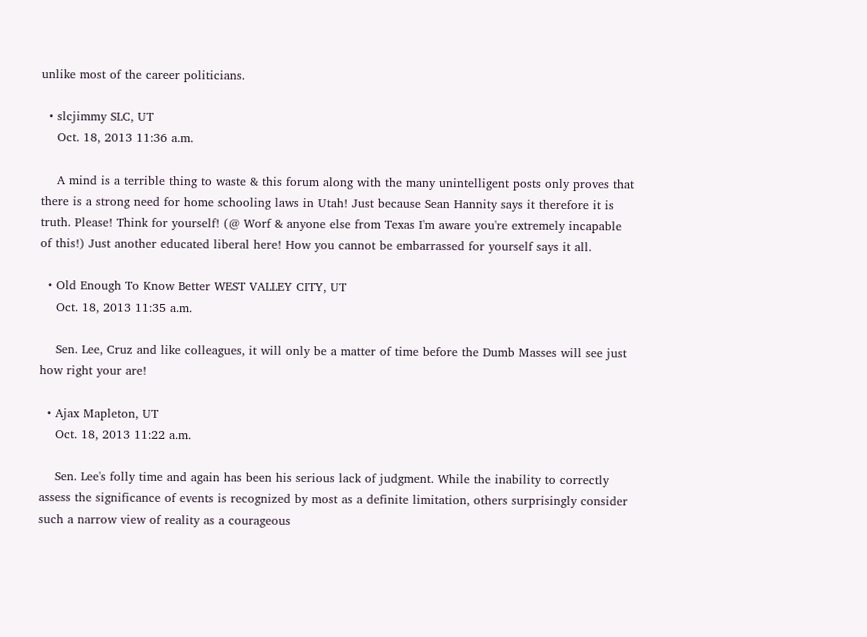unlike most of the career politicians.

  • slcjimmy SLC, UT
    Oct. 18, 2013 11:36 a.m.

    A mind is a terrible thing to waste & this forum along with the many unintelligent posts only proves that there is a strong need for home schooling laws in Utah! Just because Sean Hannity says it therefore it is truth. Please! Think for yourself! (@ Worf & anyone else from Texas I'm aware you're extremely incapable of this!) Just another educated liberal here! How you cannot be embarrassed for yourself says it all.

  • Old Enough To Know Better WEST VALLEY CITY, UT
    Oct. 18, 2013 11:35 a.m.

    Sen. Lee, Cruz and like colleagues, it will only be a matter of time before the Dumb Masses will see just how right your are!

  • Ajax Mapleton, UT
    Oct. 18, 2013 11:22 a.m.

    Sen. Lee's folly time and again has been his serious lack of judgment. While the inability to correctly assess the significance of events is recognized by most as a definite limitation, others surprisingly consider such a narrow view of reality as a courageous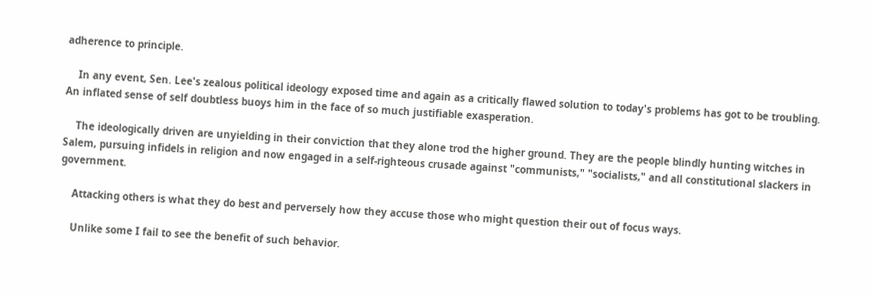adherence to principle.

    In any event, Sen. Lee's zealous political ideology exposed time and again as a critically flawed solution to today's problems has got to be troubling. An inflated sense of self doubtless buoys him in the face of so much justifiable exasperation.

    The ideologically driven are unyielding in their conviction that they alone trod the higher ground. They are the people blindly hunting witches in Salem, pursuing infidels in religion and now engaged in a self-righteous crusade against "communists," "socialists," and all constitutional slackers in government.

    Attacking others is what they do best and perversely how they accuse those who might question their out of focus ways.

    Unlike some I fail to see the benefit of such behavior.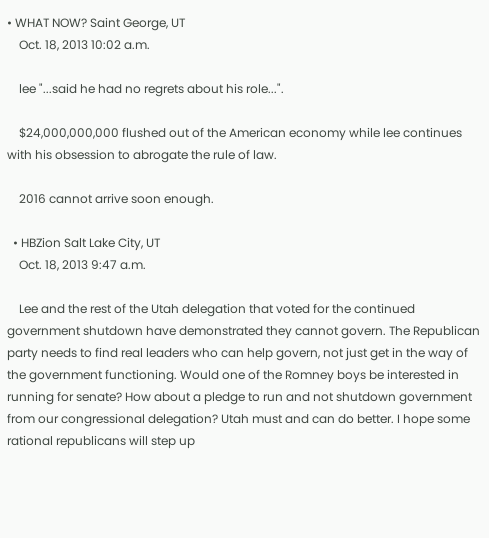• WHAT NOW? Saint George, UT
    Oct. 18, 2013 10:02 a.m.

    lee "...said he had no regrets about his role...".

    $24,000,000,000 flushed out of the American economy while lee continues with his obsession to abrogate the rule of law.

    2016 cannot arrive soon enough.

  • HBZion Salt Lake City, UT
    Oct. 18, 2013 9:47 a.m.

    Lee and the rest of the Utah delegation that voted for the continued government shutdown have demonstrated they cannot govern. The Republican party needs to find real leaders who can help govern, not just get in the way of the government functioning. Would one of the Romney boys be interested in running for senate? How about a pledge to run and not shutdown government from our congressional delegation? Utah must and can do better. I hope some rational republicans will step up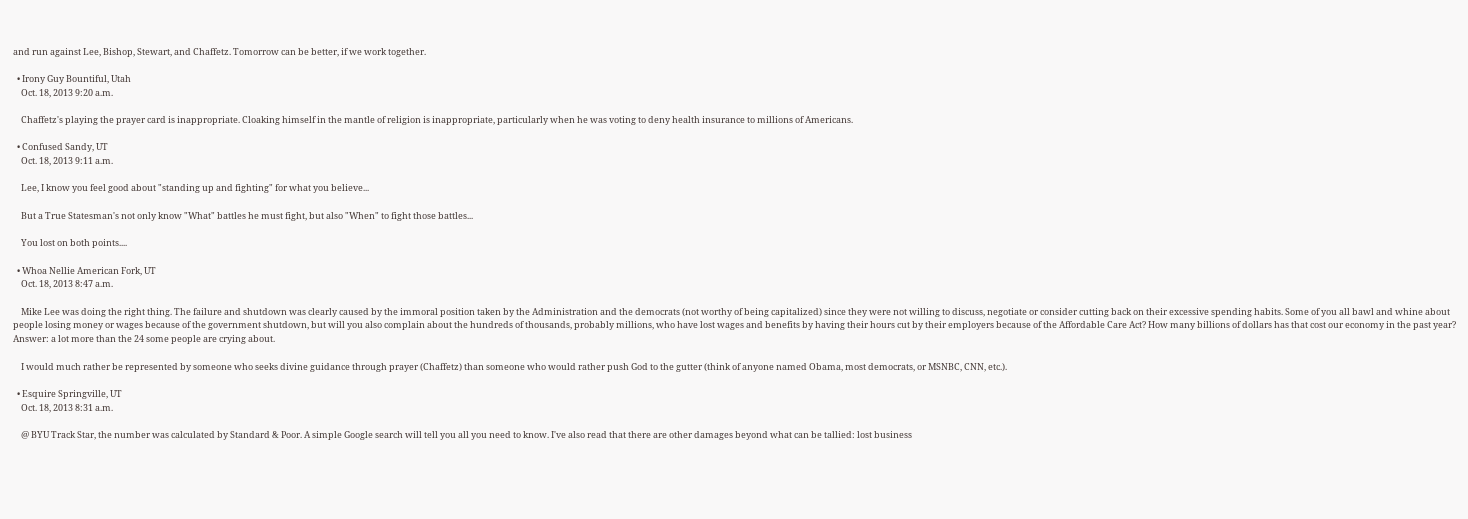and run against Lee, Bishop, Stewart, and Chaffetz. Tomorrow can be better, if we work together.

  • Irony Guy Bountiful, Utah
    Oct. 18, 2013 9:20 a.m.

    Chaffetz's playing the prayer card is inappropriate. Cloaking himself in the mantle of religion is inappropriate, particularly when he was voting to deny health insurance to millions of Americans.

  • Confused Sandy, UT
    Oct. 18, 2013 9:11 a.m.

    Lee, I know you feel good about "standing up and fighting" for what you believe...

    But a True Statesman's not only know "What" battles he must fight, but also "When" to fight those battles...

    You lost on both points....

  • Whoa Nellie American Fork, UT
    Oct. 18, 2013 8:47 a.m.

    Mike Lee was doing the right thing. The failure and shutdown was clearly caused by the immoral position taken by the Administration and the democrats (not worthy of being capitalized) since they were not willing to discuss, negotiate or consider cutting back on their excessive spending habits. Some of you all bawl and whine about people losing money or wages because of the government shutdown, but will you also complain about the hundreds of thousands, probably millions, who have lost wages and benefits by having their hours cut by their employers because of the Affordable Care Act? How many billions of dollars has that cost our economy in the past year? Answer: a lot more than the 24 some people are crying about.

    I would much rather be represented by someone who seeks divine guidance through prayer (Chaffetz) than someone who would rather push God to the gutter (think of anyone named Obama, most democrats, or MSNBC, CNN, etc.).

  • Esquire Springville, UT
    Oct. 18, 2013 8:31 a.m.

    @ BYU Track Star, the number was calculated by Standard & Poor. A simple Google search will tell you all you need to know. I've also read that there are other damages beyond what can be tallied: lost business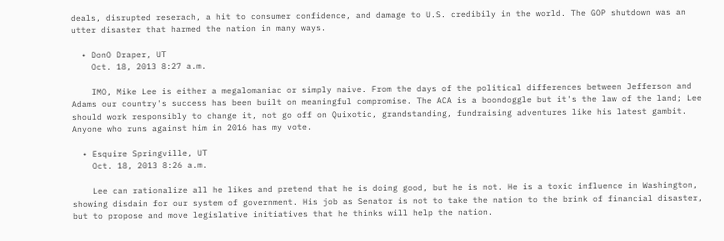deals, disrupted reserach, a hit to consumer confidence, and damage to U.S. credibily in the world. The GOP shutdown was an utter disaster that harmed the nation in many ways.

  • DonO Draper, UT
    Oct. 18, 2013 8:27 a.m.

    IMO, Mike Lee is either a megalomaniac or simply naive. From the days of the political differences between Jefferson and Adams our country's success has been built on meaningful compromise. The ACA is a boondoggle but it's the law of the land; Lee should work responsibly to change it, not go off on Quixotic, grandstanding, fundraising adventures like his latest gambit. Anyone who runs against him in 2016 has my vote.

  • Esquire Springville, UT
    Oct. 18, 2013 8:26 a.m.

    Lee can rationalize all he likes and pretend that he is doing good, but he is not. He is a toxic influence in Washington, showing disdain for our system of government. His job as Senator is not to take the nation to the brink of financial disaster, but to propose and move legislative initiatives that he thinks will help the nation.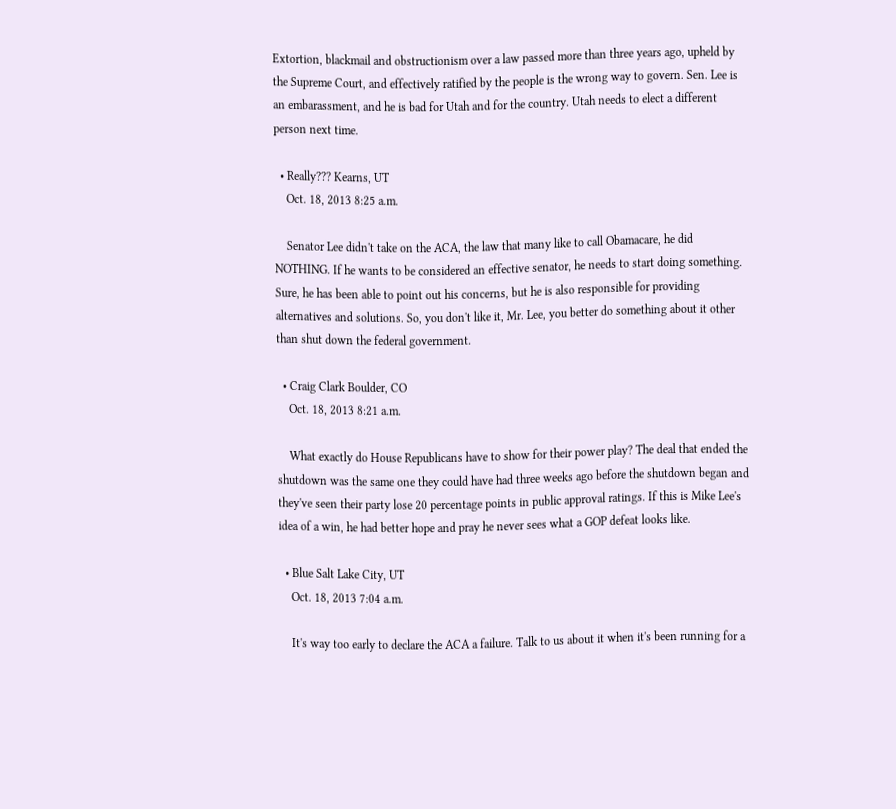Extortion, blackmail and obstructionism over a law passed more than three years ago, upheld by the Supreme Court, and effectively ratified by the people is the wrong way to govern. Sen. Lee is an embarassment, and he is bad for Utah and for the country. Utah needs to elect a different person next time.

  • Really??? Kearns, UT
    Oct. 18, 2013 8:25 a.m.

    Senator Lee didn't take on the ACA, the law that many like to call Obamacare, he did NOTHING. If he wants to be considered an effective senator, he needs to start doing something. Sure, he has been able to point out his concerns, but he is also responsible for providing alternatives and solutions. So, you don't like it, Mr. Lee, you better do something about it other than shut down the federal government.

  • Craig Clark Boulder, CO
    Oct. 18, 2013 8:21 a.m.

    What exactly do House Republicans have to show for their power play? The deal that ended the shutdown was the same one they could have had three weeks ago before the shutdown began and they've seen their party lose 20 percentage points in public approval ratings. If this is Mike Lee's idea of a win, he had better hope and pray he never sees what a GOP defeat looks like.

  • Blue Salt Lake City, UT
    Oct. 18, 2013 7:04 a.m.

    It's way too early to declare the ACA a failure. Talk to us about it when it's been running for a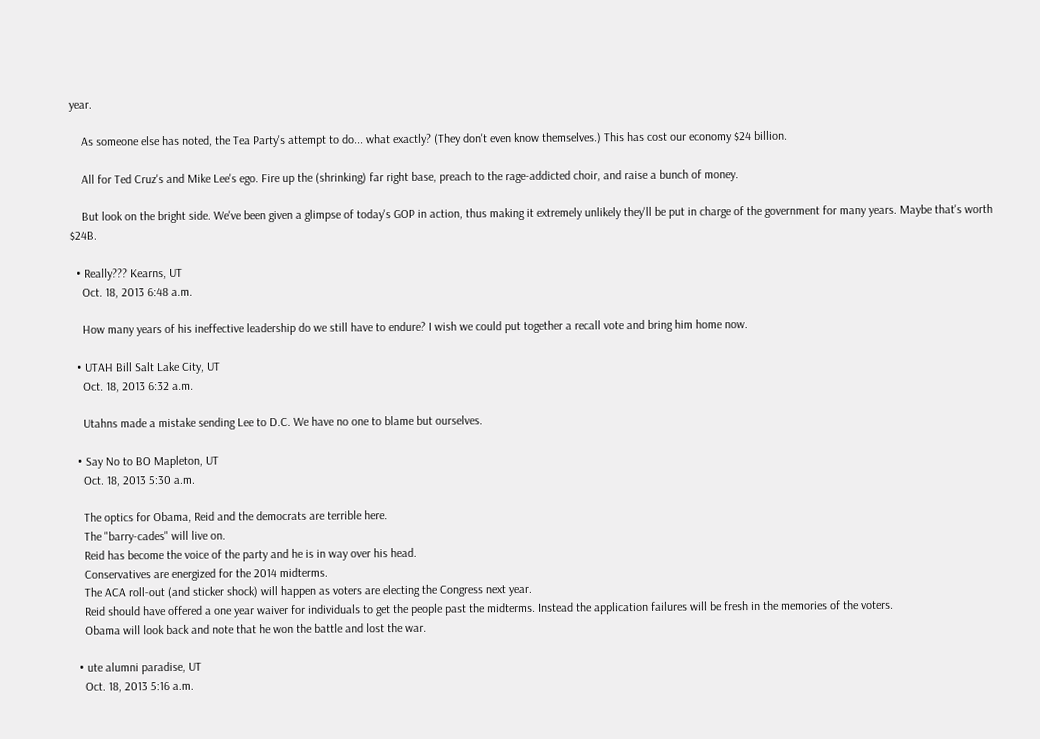year.

    As someone else has noted, the Tea Party's attempt to do... what exactly? (They don't even know themselves.) This has cost our economy $24 billion.

    All for Ted Cruz's and Mike Lee's ego. Fire up the (shrinking) far right base, preach to the rage-addicted choir, and raise a bunch of money.

    But look on the bright side. We've been given a glimpse of today's GOP in action, thus making it extremely unlikely they'll be put in charge of the government for many years. Maybe that's worth $24B.

  • Really??? Kearns, UT
    Oct. 18, 2013 6:48 a.m.

    How many years of his ineffective leadership do we still have to endure? I wish we could put together a recall vote and bring him home now.

  • UTAH Bill Salt Lake City, UT
    Oct. 18, 2013 6:32 a.m.

    Utahns made a mistake sending Lee to D.C. We have no one to blame but ourselves.

  • Say No to BO Mapleton, UT
    Oct. 18, 2013 5:30 a.m.

    The optics for Obama, Reid and the democrats are terrible here.
    The "barry-cades" will live on.
    Reid has become the voice of the party and he is in way over his head.
    Conservatives are energized for the 2014 midterms.
    The ACA roll-out (and sticker shock) will happen as voters are electing the Congress next year.
    Reid should have offered a one year waiver for individuals to get the people past the midterms. Instead the application failures will be fresh in the memories of the voters.
    Obama will look back and note that he won the battle and lost the war.

  • ute alumni paradise, UT
    Oct. 18, 2013 5:16 a.m.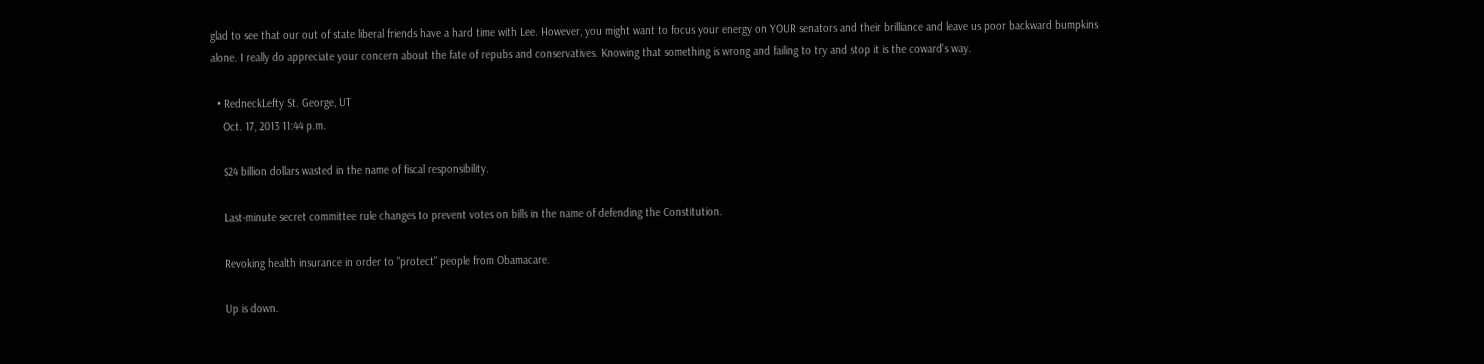glad to see that our out of state liberal friends have a hard time with Lee. However, you might want to focus your energy on YOUR senators and their brilliance and leave us poor backward bumpkins alone. I really do appreciate your concern about the fate of repubs and conservatives. Knowing that something is wrong and failing to try and stop it is the coward's way.

  • RedneckLefty St. George, UT
    Oct. 17, 2013 11:44 p.m.

    $24 billion dollars wasted in the name of fiscal responsibility.

    Last-minute secret committee rule changes to prevent votes on bills in the name of defending the Constitution.

    Revoking health insurance in order to "protect" people from Obamacare.

    Up is down.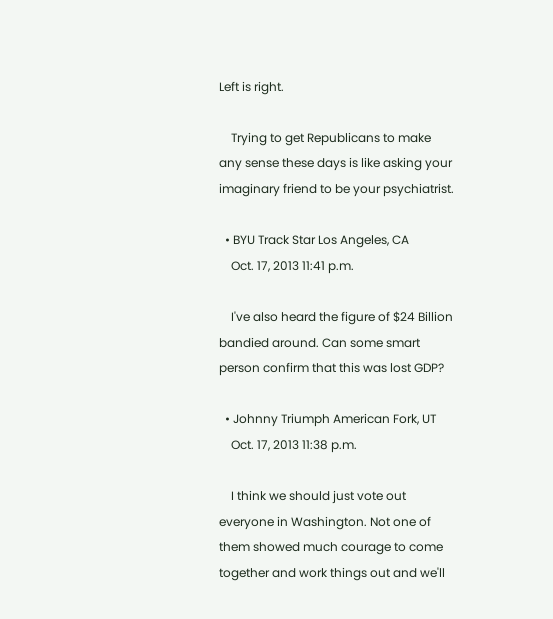Left is right.

    Trying to get Republicans to make any sense these days is like asking your imaginary friend to be your psychiatrist.

  • BYU Track Star Los Angeles, CA
    Oct. 17, 2013 11:41 p.m.

    I've also heard the figure of $24 Billion bandied around. Can some smart person confirm that this was lost GDP?

  • Johnny Triumph American Fork, UT
    Oct. 17, 2013 11:38 p.m.

    I think we should just vote out everyone in Washington. Not one of them showed much courage to come together and work things out and we'll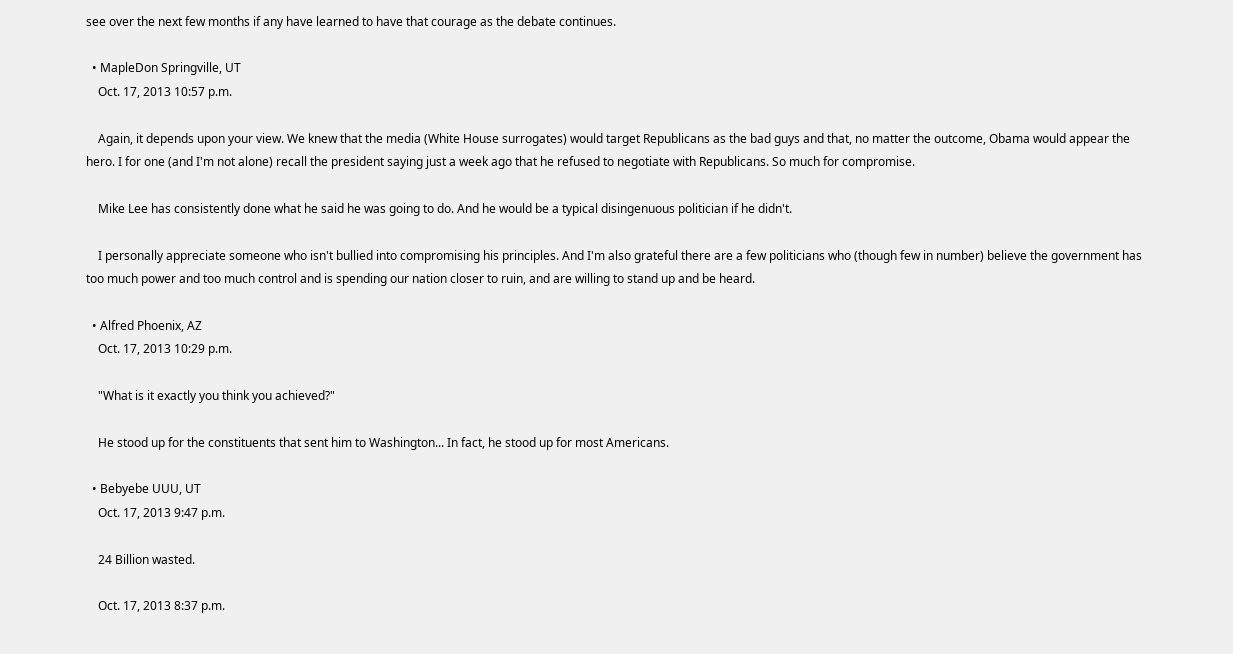see over the next few months if any have learned to have that courage as the debate continues.

  • MapleDon Springville, UT
    Oct. 17, 2013 10:57 p.m.

    Again, it depends upon your view. We knew that the media (White House surrogates) would target Republicans as the bad guys and that, no matter the outcome, Obama would appear the hero. I for one (and I'm not alone) recall the president saying just a week ago that he refused to negotiate with Republicans. So much for compromise.

    Mike Lee has consistently done what he said he was going to do. And he would be a typical disingenuous politician if he didn't.

    I personally appreciate someone who isn't bullied into compromising his principles. And I'm also grateful there are a few politicians who (though few in number) believe the government has too much power and too much control and is spending our nation closer to ruin, and are willing to stand up and be heard.

  • Alfred Phoenix, AZ
    Oct. 17, 2013 10:29 p.m.

    "What is it exactly you think you achieved?"

    He stood up for the constituents that sent him to Washington... In fact, he stood up for most Americans.

  • Bebyebe UUU, UT
    Oct. 17, 2013 9:47 p.m.

    24 Billion wasted.

    Oct. 17, 2013 8:37 p.m.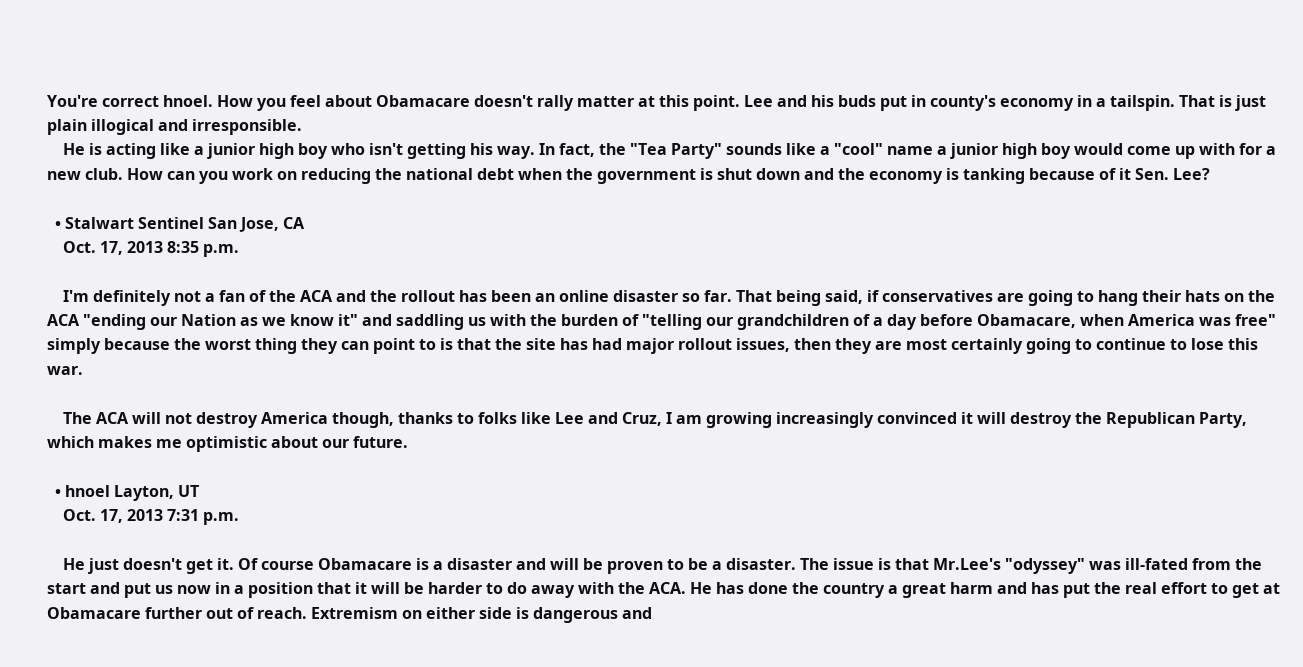You're correct hnoel. How you feel about Obamacare doesn't rally matter at this point. Lee and his buds put in county's economy in a tailspin. That is just plain illogical and irresponsible.
    He is acting like a junior high boy who isn't getting his way. In fact, the "Tea Party" sounds like a "cool" name a junior high boy would come up with for a new club. How can you work on reducing the national debt when the government is shut down and the economy is tanking because of it Sen. Lee?

  • Stalwart Sentinel San Jose, CA
    Oct. 17, 2013 8:35 p.m.

    I'm definitely not a fan of the ACA and the rollout has been an online disaster so far. That being said, if conservatives are going to hang their hats on the ACA "ending our Nation as we know it" and saddling us with the burden of "telling our grandchildren of a day before Obamacare, when America was free" simply because the worst thing they can point to is that the site has had major rollout issues, then they are most certainly going to continue to lose this war.

    The ACA will not destroy America though, thanks to folks like Lee and Cruz, I am growing increasingly convinced it will destroy the Republican Party, which makes me optimistic about our future.

  • hnoel Layton, UT
    Oct. 17, 2013 7:31 p.m.

    He just doesn't get it. Of course Obamacare is a disaster and will be proven to be a disaster. The issue is that Mr.Lee's "odyssey" was ill-fated from the start and put us now in a position that it will be harder to do away with the ACA. He has done the country a great harm and has put the real effort to get at Obamacare further out of reach. Extremism on either side is dangerous and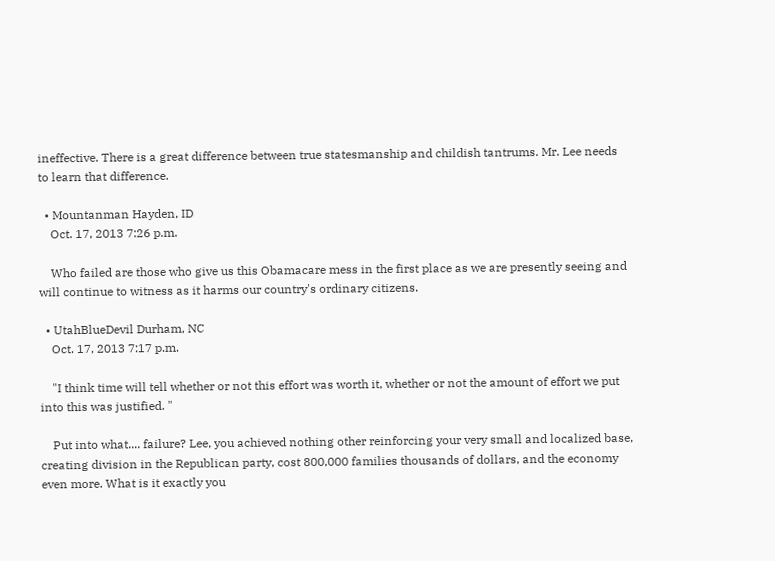ineffective. There is a great difference between true statesmanship and childish tantrums. Mr. Lee needs to learn that difference.

  • Mountanman Hayden, ID
    Oct. 17, 2013 7:26 p.m.

    Who failed are those who give us this Obamacare mess in the first place as we are presently seeing and will continue to witness as it harms our country's ordinary citizens.

  • UtahBlueDevil Durham, NC
    Oct. 17, 2013 7:17 p.m.

    "I think time will tell whether or not this effort was worth it, whether or not the amount of effort we put into this was justified. "

    Put into what.... failure? Lee, you achieved nothing other reinforcing your very small and localized base, creating division in the Republican party, cost 800,000 families thousands of dollars, and the economy even more. What is it exactly you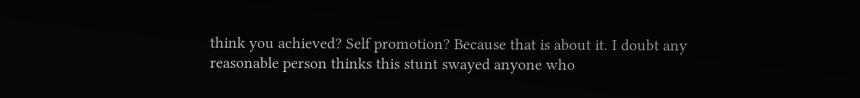think you achieved? Self promotion? Because that is about it. I doubt any reasonable person thinks this stunt swayed anyone who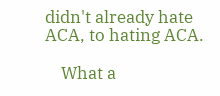didn't already hate ACA, to hating ACA.

    What a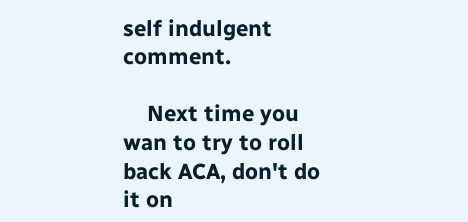self indulgent comment.

    Next time you wan to try to roll back ACA, don't do it on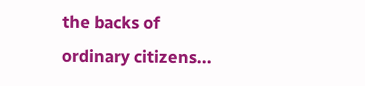the backs of ordinary citizens...